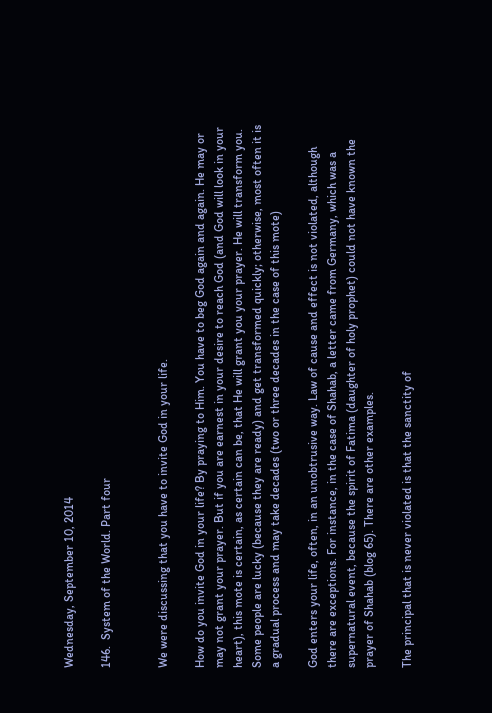Wednesday, September 10, 2014

146.  System of the World. Part four


We were discussing that you have to invite God in your life.

How do you invite God in your life? By praying to Him. You have to beg God again and again. He may or may not grant your prayer. But if you are earnest in your desire to reach God (and God will look in your heart), this mote is certain, as certain can be, that He will grant you your prayer. He will transform you. Some people are lucky (because they are ready) and get transformed quickly; otherwise, most often it is a gradual process and may take decades (two or three decades in the case of this mote)

God enters your life, often, in an unobtrusive way. Law of cause and effect is not violated, although there are exceptions. For instance, in the case of Shahab, a letter came from Germany, which was a supernatural event, because the spirit of Fatima (daughter of holy prophet) could not have known the prayer of Shahab (blog 65). There are other examples.

The principal that is never violated is that the sanctity of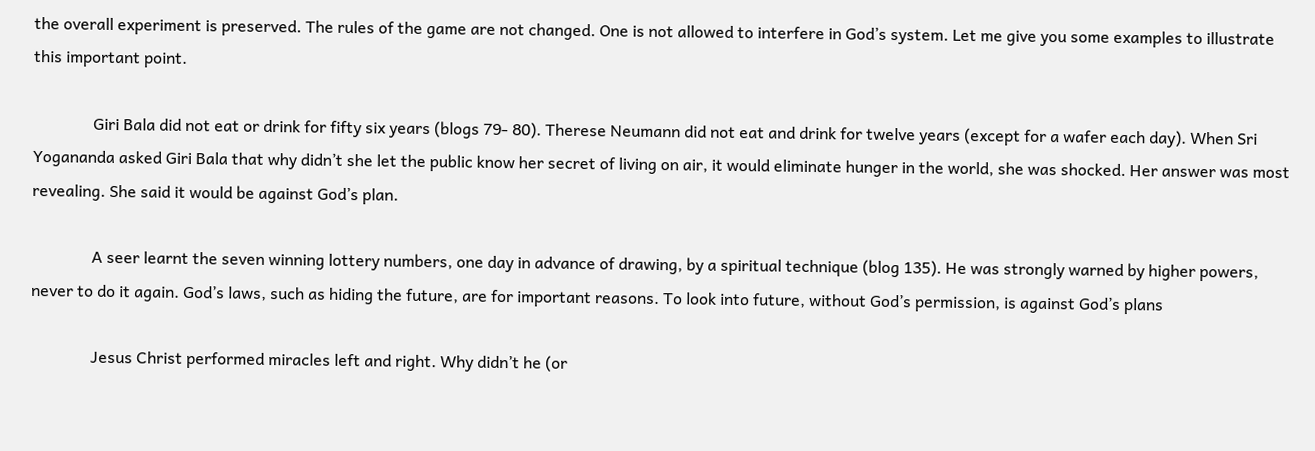the overall experiment is preserved. The rules of the game are not changed. One is not allowed to interfere in God’s system. Let me give you some examples to illustrate this important point.

               Giri Bala did not eat or drink for fifty six years (blogs 79- 80). Therese Neumann did not eat and drink for twelve years (except for a wafer each day). When Sri Yogananda asked Giri Bala that why didn’t she let the public know her secret of living on air, it would eliminate hunger in the world, she was shocked. Her answer was most revealing. She said it would be against God’s plan.

               A seer learnt the seven winning lottery numbers, one day in advance of drawing, by a spiritual technique (blog 135). He was strongly warned by higher powers, never to do it again. God’s laws, such as hiding the future, are for important reasons. To look into future, without God’s permission, is against God’s plans

               Jesus Christ performed miracles left and right. Why didn’t he (or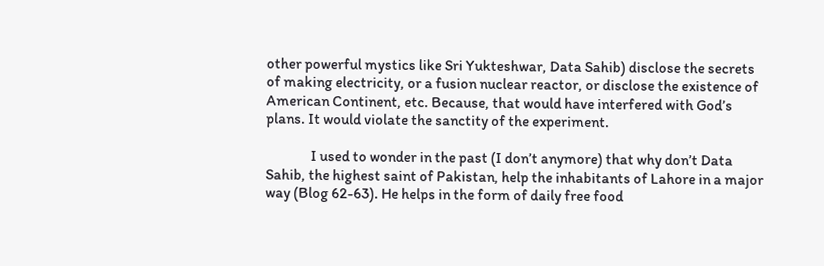other powerful mystics like Sri Yukteshwar, Data Sahib) disclose the secrets of making electricity, or a fusion nuclear reactor, or disclose the existence of American Continent, etc. Because, that would have interfered with God’s plans. It would violate the sanctity of the experiment.

               I used to wonder in the past (I don’t anymore) that why don’t Data Sahib, the highest saint of Pakistan, help the inhabitants of Lahore in a major way (Blog 62-63). He helps in the form of daily free food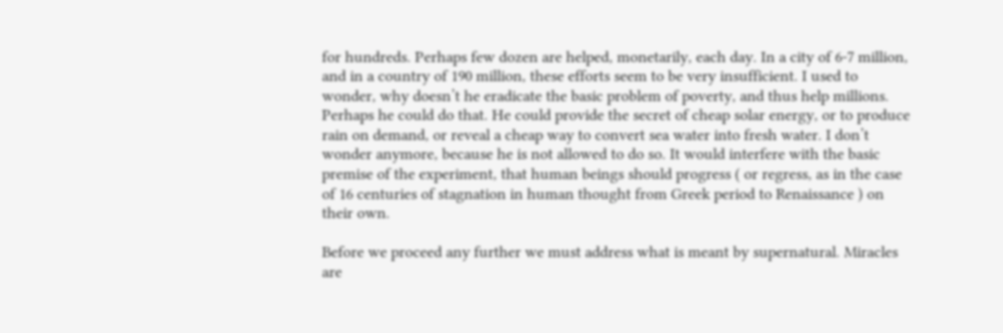for hundreds. Perhaps few dozen are helped, monetarily, each day. In a city of 6-7 million, and in a country of 190 million, these efforts seem to be very insufficient. I used to wonder, why doesn’t he eradicate the basic problem of poverty, and thus help millions. Perhaps he could do that. He could provide the secret of cheap solar energy, or to produce rain on demand, or reveal a cheap way to convert sea water into fresh water. I don’t wonder anymore, because he is not allowed to do so. It would interfere with the basic premise of the experiment, that human beings should progress ( or regress, as in the case of 16 centuries of stagnation in human thought from Greek period to Renaissance ) on their own.

Before we proceed any further we must address what is meant by supernatural. Miracles are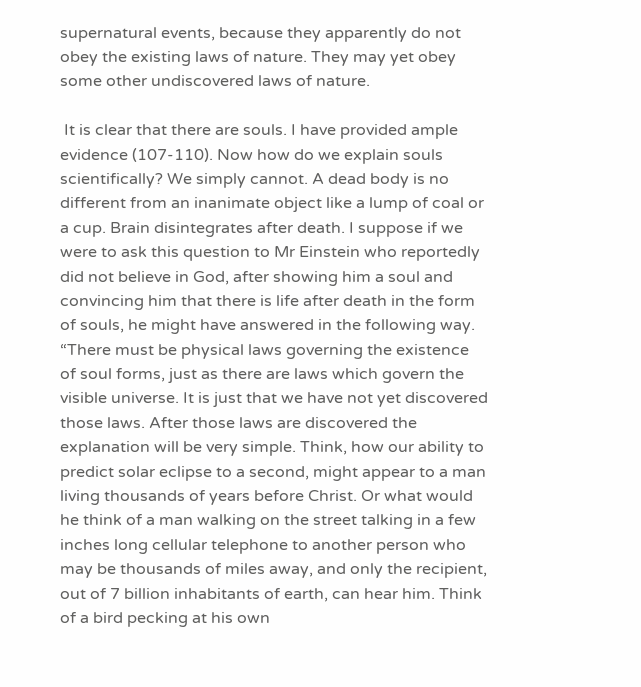supernatural events, because they apparently do not obey the existing laws of nature. They may yet obey some other undiscovered laws of nature.

 It is clear that there are souls. I have provided ample evidence (107-110). Now how do we explain souls scientifically? We simply cannot. A dead body is no different from an inanimate object like a lump of coal or a cup. Brain disintegrates after death. I suppose if we were to ask this question to Mr Einstein who reportedly did not believe in God, after showing him a soul and convincing him that there is life after death in the form of souls, he might have answered in the following way. “There must be physical laws governing the existence of soul forms, just as there are laws which govern the visible universe. It is just that we have not yet discovered those laws. After those laws are discovered the explanation will be very simple. Think, how our ability to predict solar eclipse to a second, might appear to a man living thousands of years before Christ. Or what would he think of a man walking on the street talking in a few inches long cellular telephone to another person who may be thousands of miles away, and only the recipient, out of 7 billion inhabitants of earth, can hear him. Think of a bird pecking at his own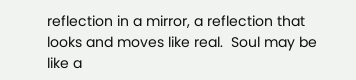reflection in a mirror, a reflection that looks and moves like real.  Soul may be like a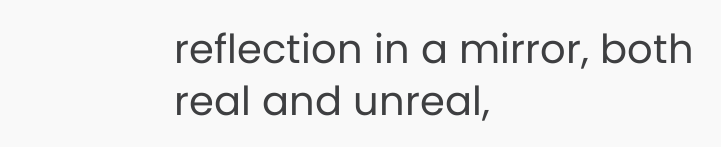reflection in a mirror, both real and unreal,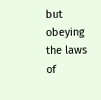but obeying the laws of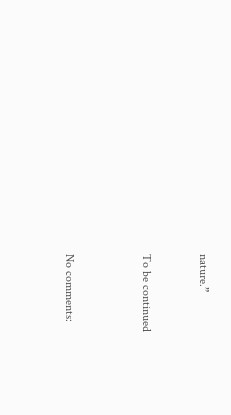nature.”


To be continued



No comments: